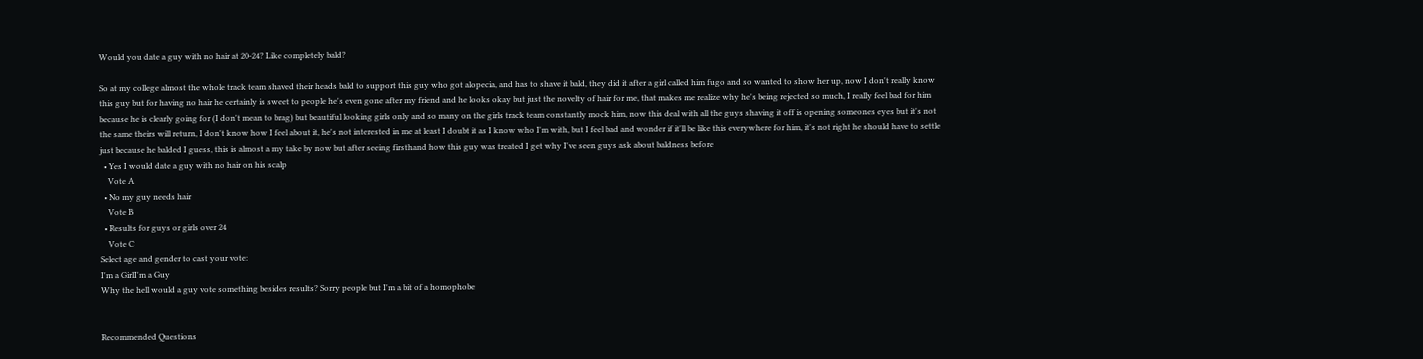Would you date a guy with no hair at 20-24? Like completely bald?

So at my college almost the whole track team shaved their heads bald to support this guy who got alopecia, and has to shave it bald, they did it after a girl called him fugo and so wanted to show her up, now I don't really know this guy but for having no hair he certainly is sweet to people he's even gone after my friend and he looks okay but just the novelty of hair for me, that makes me realize why he's being rejected so much, I really feel bad for him because he is clearly going for (I don't mean to brag) but beautiful looking girls only and so many on the girls track team constantly mock him, now this deal with all the guys shaving it off is opening someones eyes but it's not the same theirs will return, I don't know how I feel about it, he's not interested in me at least I doubt it as I know who I'm with, but I feel bad and wonder if it'll be like this everywhere for him, it's not right he should have to settle just because he balded I guess, this is almost a my take by now but after seeing firsthand how this guy was treated I get why I've seen guys ask about baldness before
  • Yes I would date a guy with no hair on his scalp
    Vote A
  • No my guy needs hair
    Vote B
  • Results for guys or girls over 24
    Vote C
Select age and gender to cast your vote:
I'm a GirlI'm a Guy
Why the hell would a guy vote something besides results? Sorry people but I'm a bit of a homophobe


Recommended Questions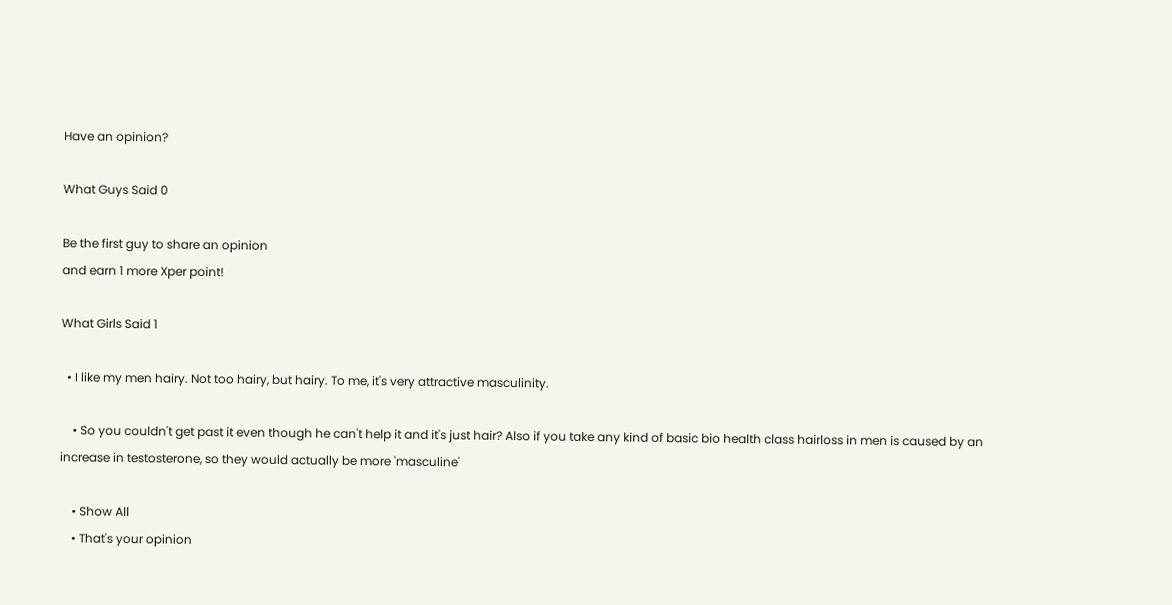Have an opinion?

What Guys Said 0

Be the first guy to share an opinion
and earn 1 more Xper point!

What Girls Said 1

  • I like my men hairy. Not too hairy, but hairy. To me, it's very attractive masculinity.

    • So you couldn't get past it even though he can't help it and it's just hair? Also if you take any kind of basic bio health class hairloss in men is caused by an increase in testosterone, so they would actually be more 'masculine'

    • Show All
    • That's your opinion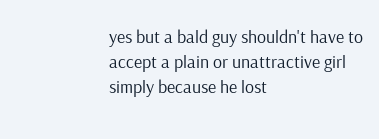yes but a bald guy shouldn't have to accept a plain or unattractive girl simply because he lost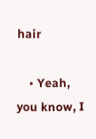hair

    • Yeah, you know, I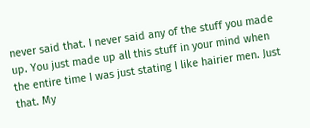never said that. I never said any of the stuff you made up. You just made up all this stuff in your mind when the entire time I was just stating I like hairier men. Just that. My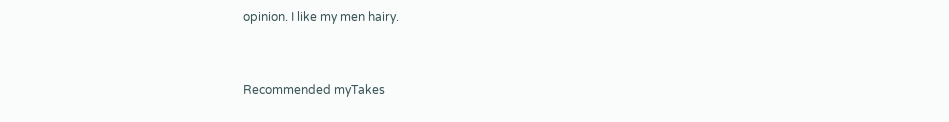opinion. I like my men hairy.


Recommended myTakes